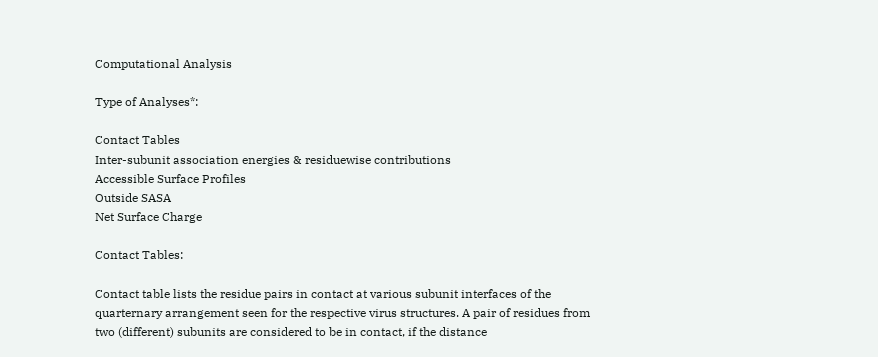Computational Analysis

Type of Analyses*:

Contact Tables
Inter-subunit association energies & residuewise contributions
Accessible Surface Profiles
Outside SASA
Net Surface Charge

Contact Tables:

Contact table lists the residue pairs in contact at various subunit interfaces of the quarternary arrangement seen for the respective virus structures. A pair of residues from two (different) subunits are considered to be in contact, if the distance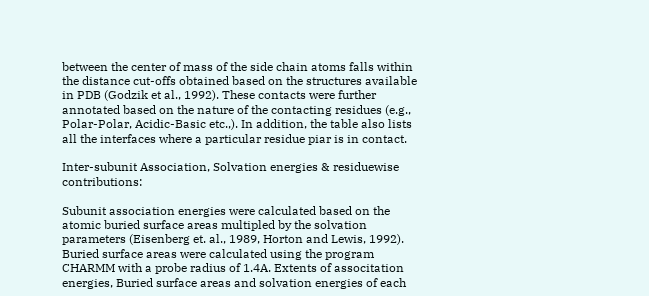between the center of mass of the side chain atoms falls within the distance cut-offs obtained based on the structures available in PDB (Godzik et al., 1992). These contacts were further annotated based on the nature of the contacting residues (e.g., Polar-Polar, Acidic-Basic etc.,). In addition, the table also lists all the interfaces where a particular residue piar is in contact.

Inter-subunit Association, Solvation energies & residuewise contributions:

Subunit association energies were calculated based on the atomic buried surface areas multipled by the solvation parameters (Eisenberg et. al., 1989, Horton and Lewis, 1992). Buried surface areas were calculated using the program CHARMM with a probe radius of 1.4A. Extents of associtation energies, Buried surface areas and solvation energies of each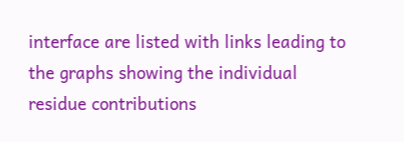interface are listed with links leading to the graphs showing the individual residue contributions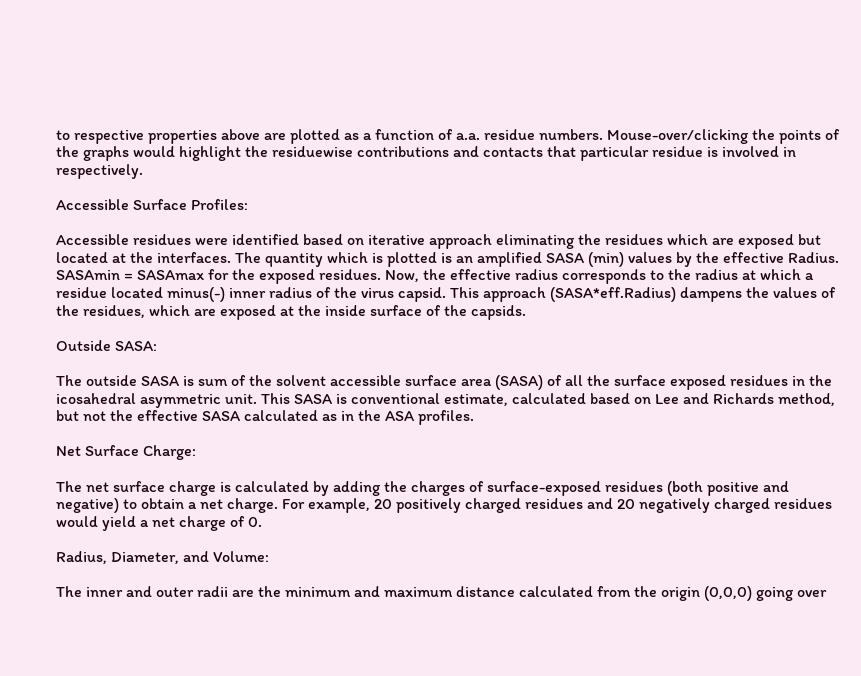to respective properties above are plotted as a function of a.a. residue numbers. Mouse-over/clicking the points of the graphs would highlight the residuewise contributions and contacts that particular residue is involved in respectively.

Accessible Surface Profiles:

Accessible residues were identified based on iterative approach eliminating the residues which are exposed but located at the interfaces. The quantity which is plotted is an amplified SASA (min) values by the effective Radius. SASAmin = SASAmax for the exposed residues. Now, the effective radius corresponds to the radius at which a residue located minus(-) inner radius of the virus capsid. This approach (SASA*eff.Radius) dampens the values of the residues, which are exposed at the inside surface of the capsids.

Outside SASA:

The outside SASA is sum of the solvent accessible surface area (SASA) of all the surface exposed residues in the icosahedral asymmetric unit. This SASA is conventional estimate, calculated based on Lee and Richards method, but not the effective SASA calculated as in the ASA profiles.

Net Surface Charge:

The net surface charge is calculated by adding the charges of surface-exposed residues (both positive and negative) to obtain a net charge. For example, 20 positively charged residues and 20 negatively charged residues would yield a net charge of 0.

Radius, Diameter, and Volume:

The inner and outer radii are the minimum and maximum distance calculated from the origin (0,0,0) going over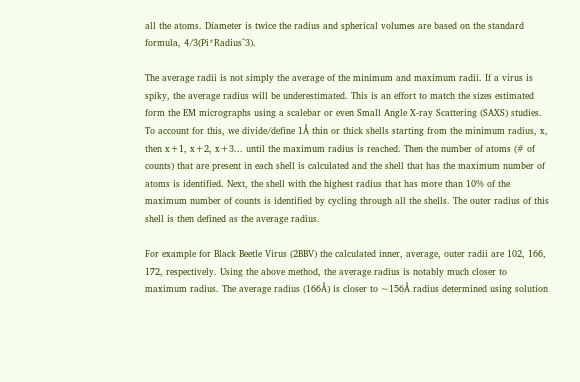all the atoms. Diameter is twice the radius and spherical volumes are based on the standard formula, 4/3(Pi*Radius^3).

The average radii is not simply the average of the minimum and maximum radii. If a virus is spiky, the average radius will be underestimated. This is an effort to match the sizes estimated form the EM micrographs using a scalebar or even Small Angle X-ray Scattering (SAXS) studies. To account for this, we divide/define 1Å thin or thick shells starting from the minimum radius, x, then x+1, x+2, x+3... until the maximum radius is reached. Then the number of atoms (# of counts) that are present in each shell is calculated and the shell that has the maximum number of atoms is identified. Next, the shell with the highest radius that has more than 10% of the maximum number of counts is identified by cycling through all the shells. The outer radius of this shell is then defined as the average radius.

For example for Black Beetle Virus (2BBV) the calculated inner, average, outer radii are 102, 166, 172, respectively. Using the above method, the average radius is notably much closer to maximum radius. The average radius (166Å) is closer to ~156Å radius determined using solution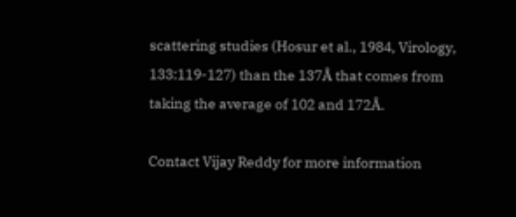scattering studies (Hosur et al., 1984, Virology, 133:119-127) than the 137Å that comes from taking the average of 102 and 172Å.

Contact Vijay Reddy for more information